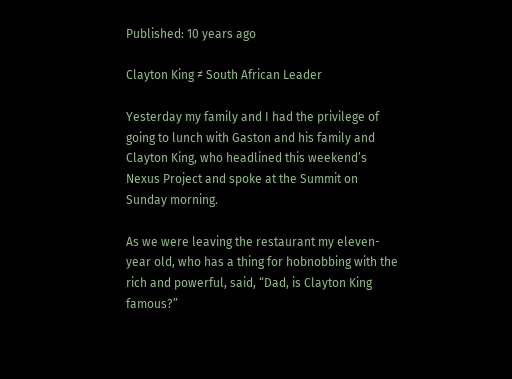Published: 10 years ago

Clayton King ≠ South African Leader

Yesterday my family and I had the privilege of going to lunch with Gaston and his family and Clayton King, who headlined this weekend’s Nexus Project and spoke at the Summit on Sunday morning.

As we were leaving the restaurant my eleven-year old, who has a thing for hobnobbing with the rich and powerful, said, “Dad, is Clayton King famous?”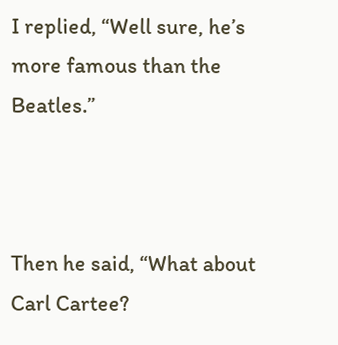I replied, “Well sure, he’s more famous than the Beatles.”



Then he said, “What about Carl Cartee?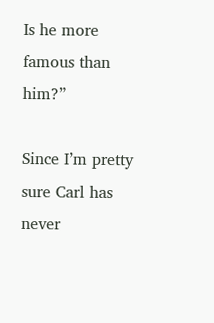Is he more famous than him?”

Since I’m pretty sure Carl has never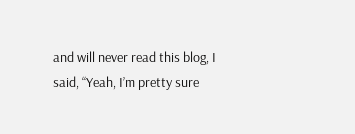and will never read this blog, I said, “Yeah, I’m pretty sure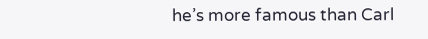he’s more famous than Carl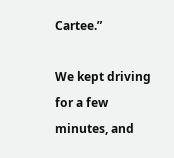Cartee.”

We kept driving for a few minutes, and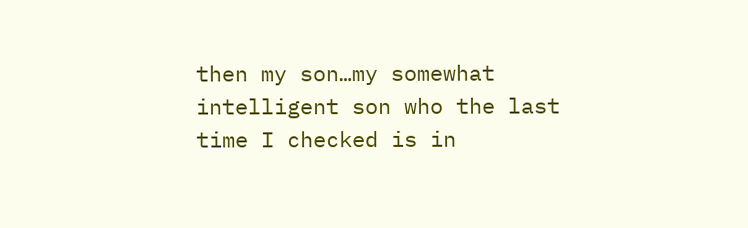then my son…my somewhat intelligent son who the last time I checked is in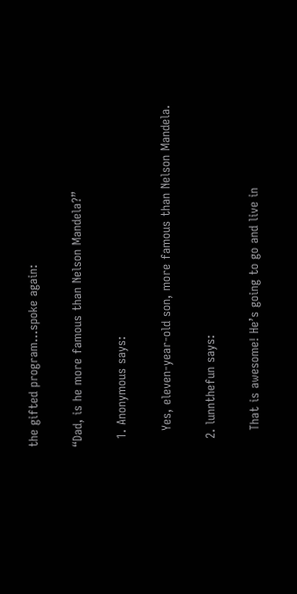the gifted program…spoke again:

“Dad, is he more famous than Nelson Mandela?”

  1. Anonymous says:

    Yes, eleven-year-old son, more famous than Nelson Mandela.

  2. lunnthefun says:

    That is awesome! He’s going to go and live in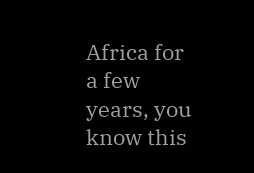Africa for a few years, you know this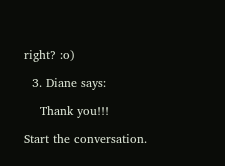right? :o)

  3. Diane says:

    Thank you!!!

Start the conversation.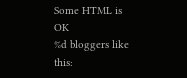Some HTML is OK
%d bloggers like this: